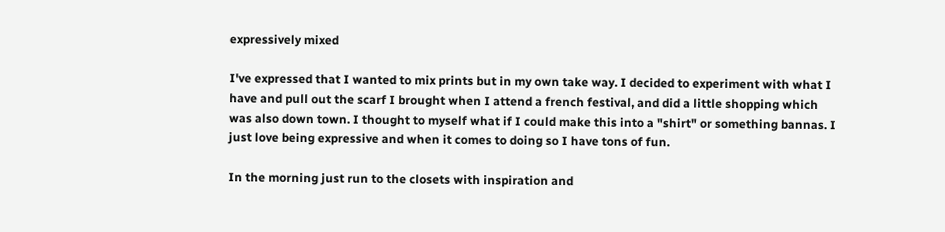expressively mixed

I've expressed that I wanted to mix prints but in my own take way. I decided to experiment with what I have and pull out the scarf I brought when I attend a french festival, and did a little shopping which was also down town. I thought to myself what if I could make this into a "shirt" or something bannas. I just love being expressive and when it comes to doing so I have tons of fun.

In the morning just run to the closets with inspiration and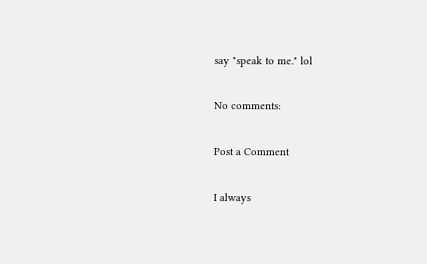say "speak to me." lol

No comments:

Post a Comment

I always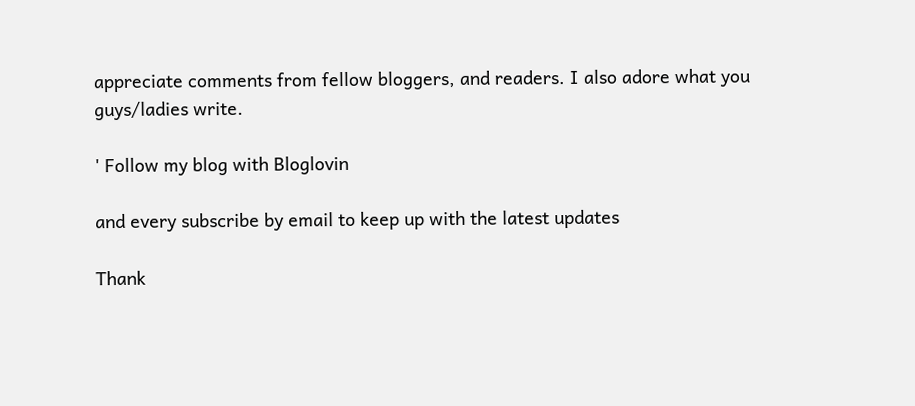appreciate comments from fellow bloggers, and readers. I also adore what you guys/ladies write.

' Follow my blog with Bloglovin

and every subscribe by email to keep up with the latest updates

Thank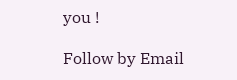you !

Follow by Email